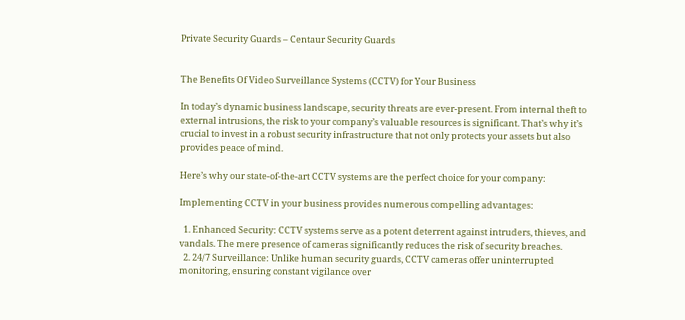Private Security Guards – Centaur Security Guards


The Benefits Of Video Surveillance Systems (CCTV) for Your Business

In today’s dynamic business landscape, security threats are ever-present. From internal theft to external intrusions, the risk to your company’s valuable resources is significant. That’s why it’s crucial to invest in a robust security infrastructure that not only protects your assets but also provides peace of mind.

Here’s why our state-of-the-art CCTV systems are the perfect choice for your company:

Implementing CCTV in your business provides numerous compelling advantages:

  1. Enhanced Security: CCTV systems serve as a potent deterrent against intruders, thieves, and vandals. The mere presence of cameras significantly reduces the risk of security breaches.
  2. 24/7 Surveillance: Unlike human security guards, CCTV cameras offer uninterrupted monitoring, ensuring constant vigilance over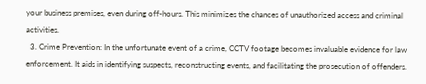your business premises, even during off-hours. This minimizes the chances of unauthorized access and criminal activities.
  3. Crime Prevention: In the unfortunate event of a crime, CCTV footage becomes invaluable evidence for law enforcement. It aids in identifying suspects, reconstructing events, and facilitating the prosecution of offenders.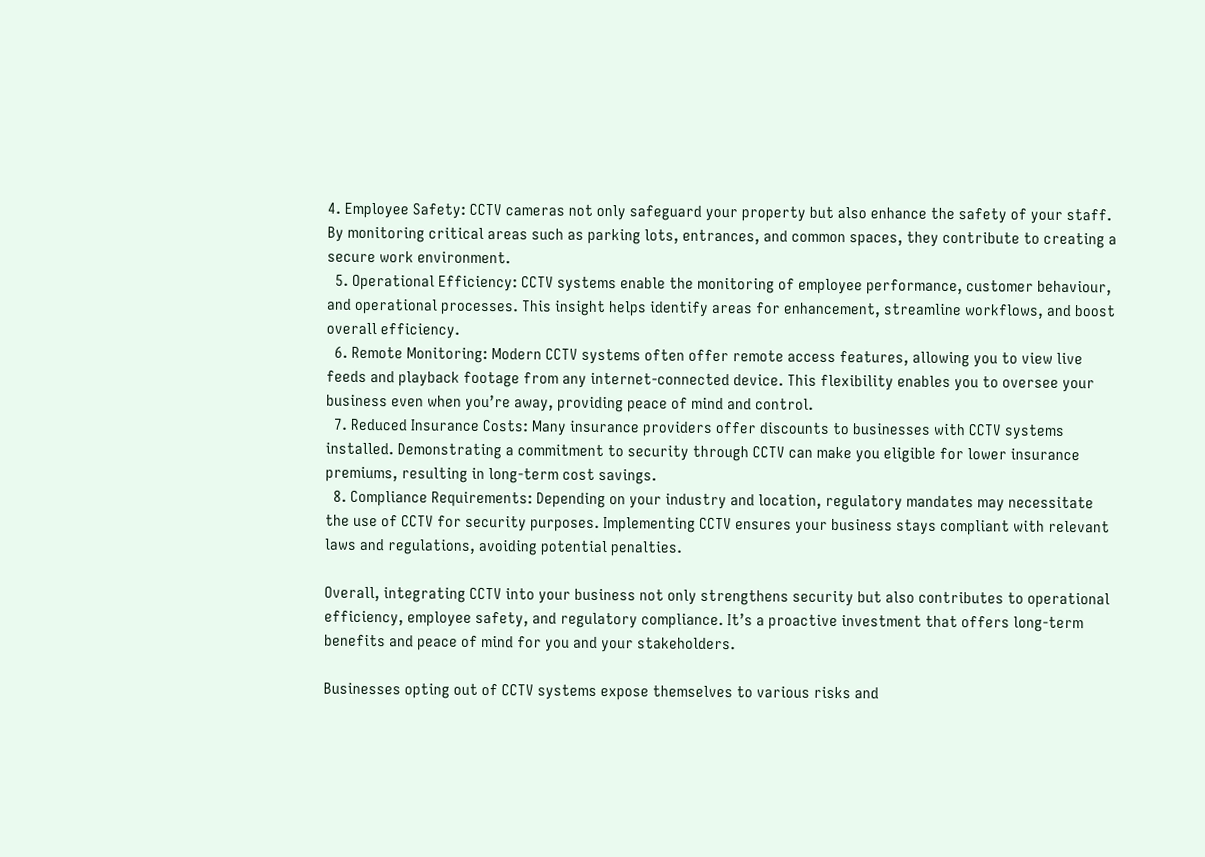4. Employee Safety: CCTV cameras not only safeguard your property but also enhance the safety of your staff. By monitoring critical areas such as parking lots, entrances, and common spaces, they contribute to creating a secure work environment.
  5. Operational Efficiency: CCTV systems enable the monitoring of employee performance, customer behaviour, and operational processes. This insight helps identify areas for enhancement, streamline workflows, and boost overall efficiency.
  6. Remote Monitoring: Modern CCTV systems often offer remote access features, allowing you to view live feeds and playback footage from any internet-connected device. This flexibility enables you to oversee your business even when you’re away, providing peace of mind and control.
  7. Reduced Insurance Costs: Many insurance providers offer discounts to businesses with CCTV systems installed. Demonstrating a commitment to security through CCTV can make you eligible for lower insurance premiums, resulting in long-term cost savings.
  8. Compliance Requirements: Depending on your industry and location, regulatory mandates may necessitate the use of CCTV for security purposes. Implementing CCTV ensures your business stays compliant with relevant laws and regulations, avoiding potential penalties.

Overall, integrating CCTV into your business not only strengthens security but also contributes to operational efficiency, employee safety, and regulatory compliance. It’s a proactive investment that offers long-term benefits and peace of mind for you and your stakeholders.

Businesses opting out of CCTV systems expose themselves to various risks and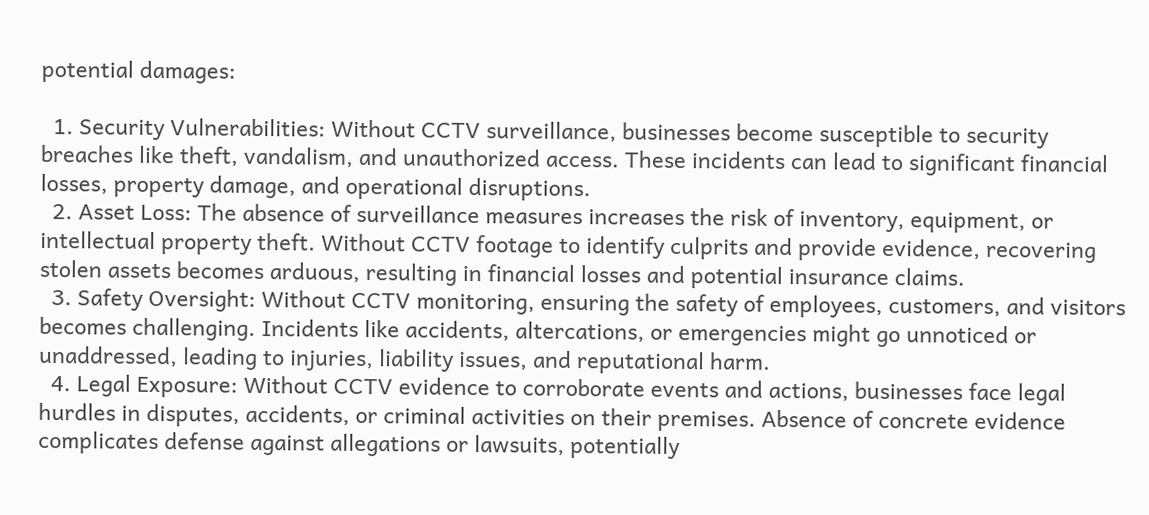potential damages:

  1. Security Vulnerabilities: Without CCTV surveillance, businesses become susceptible to security breaches like theft, vandalism, and unauthorized access. These incidents can lead to significant financial losses, property damage, and operational disruptions.
  2. Asset Loss: The absence of surveillance measures increases the risk of inventory, equipment, or intellectual property theft. Without CCTV footage to identify culprits and provide evidence, recovering stolen assets becomes arduous, resulting in financial losses and potential insurance claims.
  3. Safety Oversight: Without CCTV monitoring, ensuring the safety of employees, customers, and visitors becomes challenging. Incidents like accidents, altercations, or emergencies might go unnoticed or unaddressed, leading to injuries, liability issues, and reputational harm.
  4. Legal Exposure: Without CCTV evidence to corroborate events and actions, businesses face legal hurdles in disputes, accidents, or criminal activities on their premises. Absence of concrete evidence complicates defense against allegations or lawsuits, potentially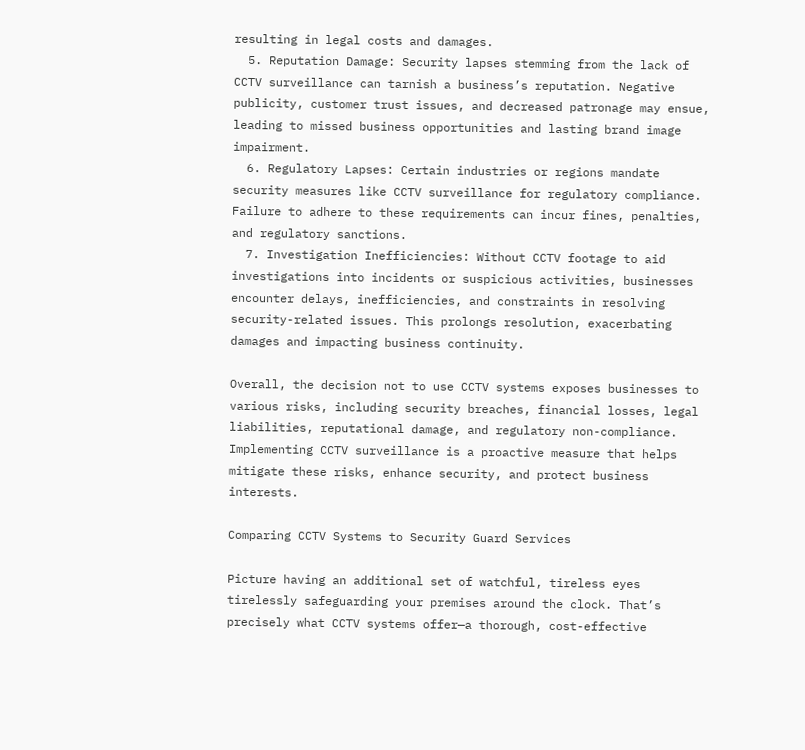resulting in legal costs and damages.
  5. Reputation Damage: Security lapses stemming from the lack of CCTV surveillance can tarnish a business’s reputation. Negative publicity, customer trust issues, and decreased patronage may ensue, leading to missed business opportunities and lasting brand image impairment.
  6. Regulatory Lapses: Certain industries or regions mandate security measures like CCTV surveillance for regulatory compliance. Failure to adhere to these requirements can incur fines, penalties, and regulatory sanctions.
  7. Investigation Inefficiencies: Without CCTV footage to aid investigations into incidents or suspicious activities, businesses encounter delays, inefficiencies, and constraints in resolving security-related issues. This prolongs resolution, exacerbating damages and impacting business continuity.

Overall, the decision not to use CCTV systems exposes businesses to various risks, including security breaches, financial losses, legal liabilities, reputational damage, and regulatory non-compliance. Implementing CCTV surveillance is a proactive measure that helps mitigate these risks, enhance security, and protect business interests.

Comparing CCTV Systems to Security Guard Services

Picture having an additional set of watchful, tireless eyes tirelessly safeguarding your premises around the clock. That’s precisely what CCTV systems offer—a thorough, cost-effective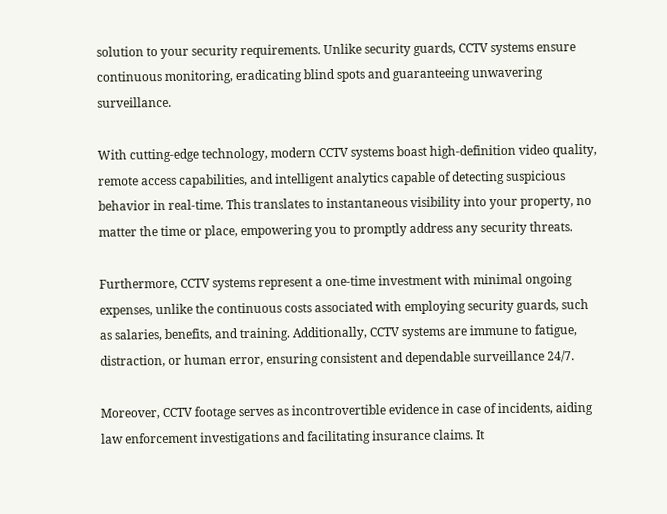solution to your security requirements. Unlike security guards, CCTV systems ensure continuous monitoring, eradicating blind spots and guaranteeing unwavering surveillance.

With cutting-edge technology, modern CCTV systems boast high-definition video quality, remote access capabilities, and intelligent analytics capable of detecting suspicious behavior in real-time. This translates to instantaneous visibility into your property, no matter the time or place, empowering you to promptly address any security threats.

Furthermore, CCTV systems represent a one-time investment with minimal ongoing expenses, unlike the continuous costs associated with employing security guards, such as salaries, benefits, and training. Additionally, CCTV systems are immune to fatigue, distraction, or human error, ensuring consistent and dependable surveillance 24/7.

Moreover, CCTV footage serves as incontrovertible evidence in case of incidents, aiding law enforcement investigations and facilitating insurance claims. It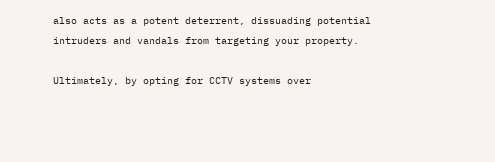also acts as a potent deterrent, dissuading potential intruders and vandals from targeting your property.

Ultimately, by opting for CCTV systems over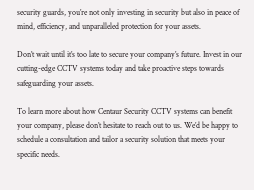security guards, you’re not only investing in security but also in peace of mind, efficiency, and unparalleled protection for your assets.

Don’t wait until it’s too late to secure your company’s future. Invest in our cutting-edge CCTV systems today and take proactive steps towards safeguarding your assets.

To learn more about how Centaur Security CCTV systems can benefit your company, please don’t hesitate to reach out to us. We’d be happy to schedule a consultation and tailor a security solution that meets your specific needs.